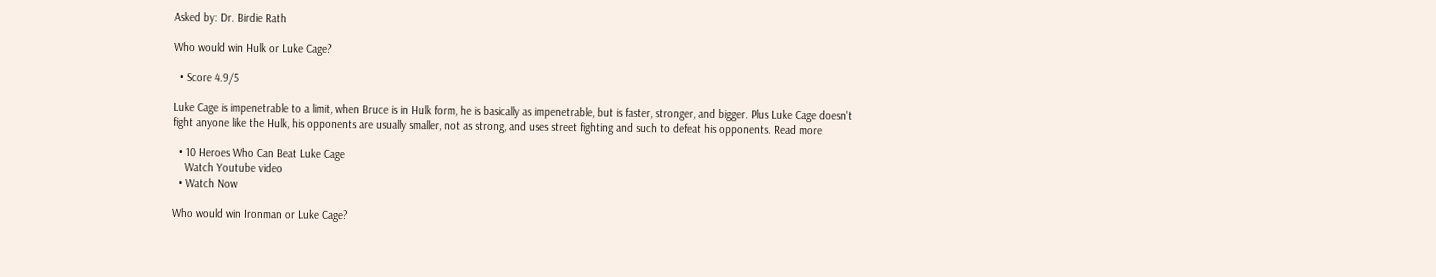Asked by: Dr. Birdie Rath

Who would win Hulk or Luke Cage?

  • Score 4.9/5

Luke Cage is impenetrable to a limit, when Bruce is in Hulk form, he is basically as impenetrable, but is faster, stronger, and bigger. Plus Luke Cage doesn't fight anyone like the Hulk, his opponents are usually smaller, not as strong, and uses street fighting and such to defeat his opponents. Read more

  • 10 Heroes Who Can Beat Luke Cage
    Watch Youtube video
  • Watch Now

Who would win Ironman or Luke Cage?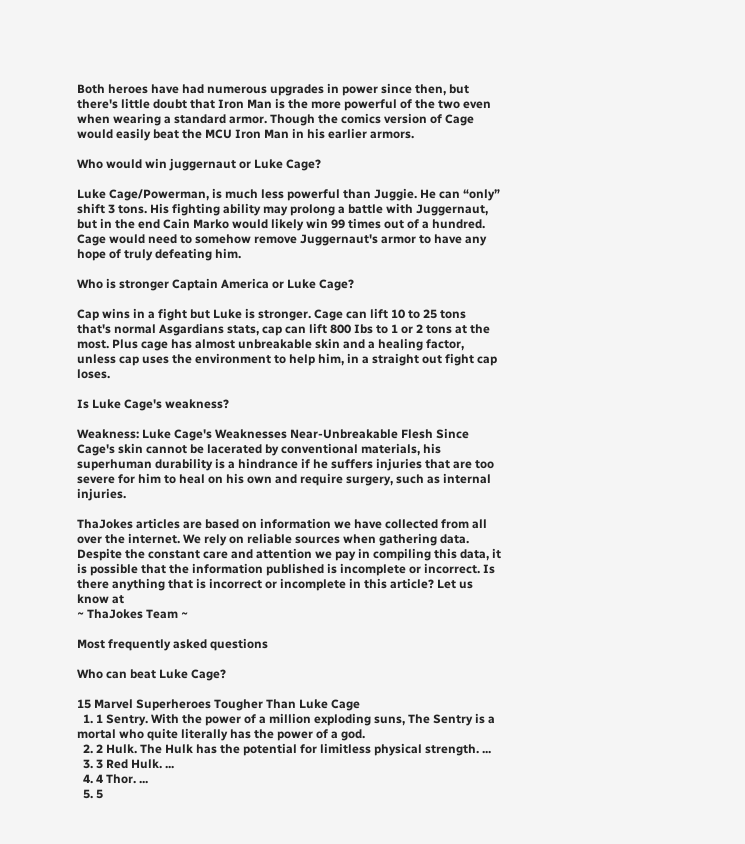Both heroes have had numerous upgrades in power since then, but there's little doubt that Iron Man is the more powerful of the two even when wearing a standard armor. Though the comics version of Cage would easily beat the MCU Iron Man in his earlier armors.

Who would win juggernaut or Luke Cage?

Luke Cage/Powerman, is much less powerful than Juggie. He can “only” shift 3 tons. His fighting ability may prolong a battle with Juggernaut, but in the end Cain Marko would likely win 99 times out of a hundred. Cage would need to somehow remove Juggernaut's armor to have any hope of truly defeating him.

Who is stronger Captain America or Luke Cage?

Cap wins in a fight but Luke is stronger. Cage can lift 10 to 25 tons that's normal Asgardians stats, cap can lift 800 Ibs to 1 or 2 tons at the most. Plus cage has almost unbreakable skin and a healing factor, unless cap uses the environment to help him, in a straight out fight cap loses.

Is Luke Cage's weakness?

Weakness: Luke Cage's Weaknesses Near-Unbreakable Flesh Since Cage's skin cannot be lacerated by conventional materials, his superhuman durability is a hindrance if he suffers injuries that are too severe for him to heal on his own and require surgery, such as internal injuries.

ThaJokes articles are based on information we have collected from all over the internet. We rely on reliable sources when gathering data. Despite the constant care and attention we pay in compiling this data, it is possible that the information published is incomplete or incorrect. Is there anything that is incorrect or incomplete in this article? Let us know at
~ ThaJokes Team ~

Most frequently asked questions

Who can beat Luke Cage?

15 Marvel Superheroes Tougher Than Luke Cage
  1. 1 Sentry. With the power of a million exploding suns, The Sentry is a mortal who quite literally has the power of a god.
  2. 2 Hulk. The Hulk has the potential for limitless physical strength. ...
  3. 3 Red Hulk. ...
  4. 4 Thor. ...
  5. 5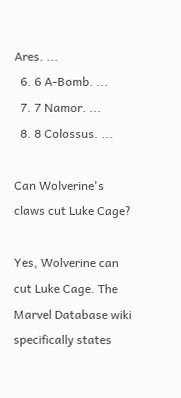Ares. ...
  6. 6 A-Bomb. ...
  7. 7 Namor. ...
  8. 8 Colossus. ...

Can Wolverine's claws cut Luke Cage?

Yes, Wolverine can cut Luke Cage. The Marvel Database wiki specifically states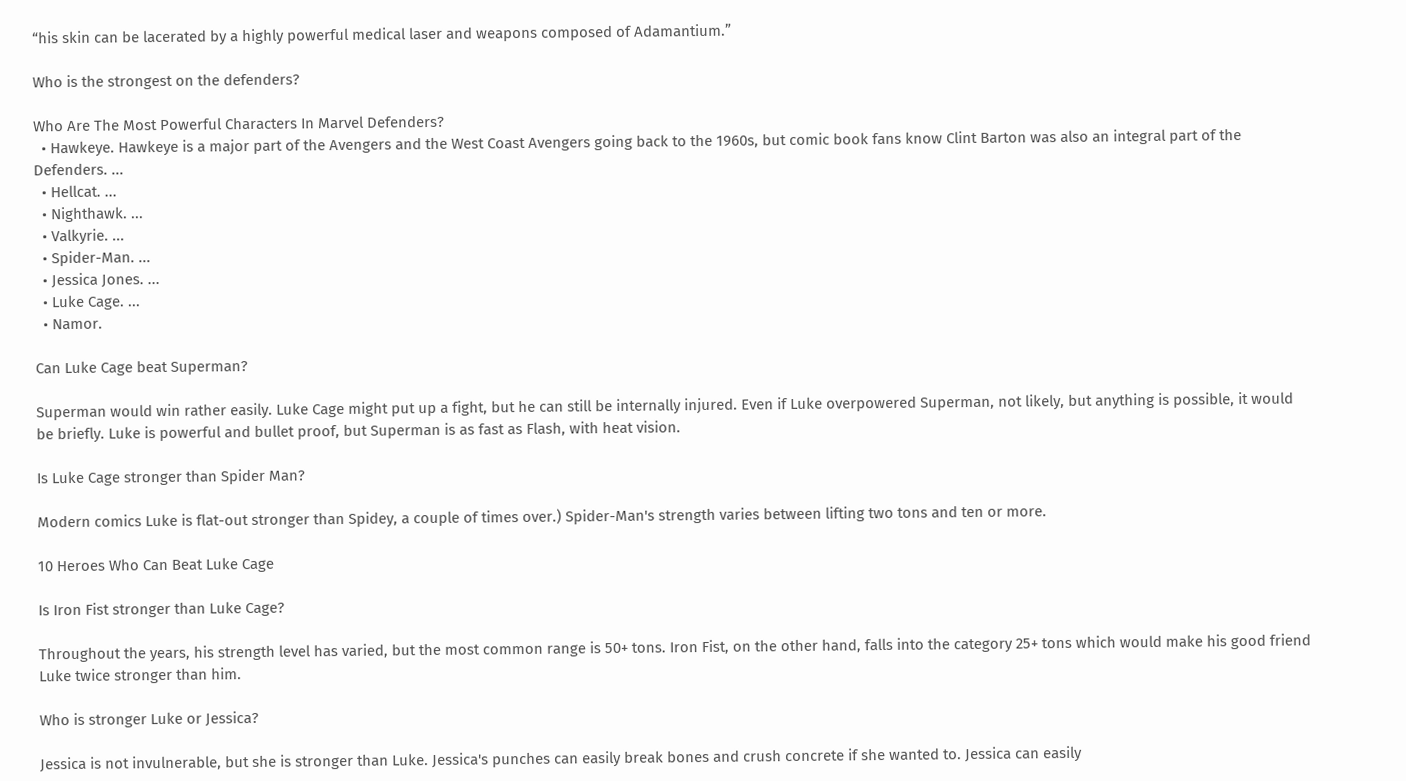“his skin can be lacerated by a highly powerful medical laser and weapons composed of Adamantium.”

Who is the strongest on the defenders?

Who Are The Most Powerful Characters In Marvel Defenders?
  • Hawkeye. Hawkeye is a major part of the Avengers and the West Coast Avengers going back to the 1960s, but comic book fans know Clint Barton was also an integral part of the Defenders. ...
  • Hellcat. ...
  • Nighthawk. ...
  • Valkyrie. ...
  • Spider-Man. ...
  • Jessica Jones. ...
  • Luke Cage. ...
  • Namor.

Can Luke Cage beat Superman?

Superman would win rather easily. Luke Cage might put up a fight, but he can still be internally injured. Even if Luke overpowered Superman, not likely, but anything is possible, it would be briefly. Luke is powerful and bullet proof, but Superman is as fast as Flash, with heat vision.

Is Luke Cage stronger than Spider Man?

Modern comics Luke is flat-out stronger than Spidey, a couple of times over.) Spider-Man's strength varies between lifting two tons and ten or more.

10 Heroes Who Can Beat Luke Cage

Is Iron Fist stronger than Luke Cage?

Throughout the years, his strength level has varied, but the most common range is 50+ tons. Iron Fist, on the other hand, falls into the category 25+ tons which would make his good friend Luke twice stronger than him.

Who is stronger Luke or Jessica?

Jessica is not invulnerable, but she is stronger than Luke. Jessica's punches can easily break bones and crush concrete if she wanted to. Jessica can easily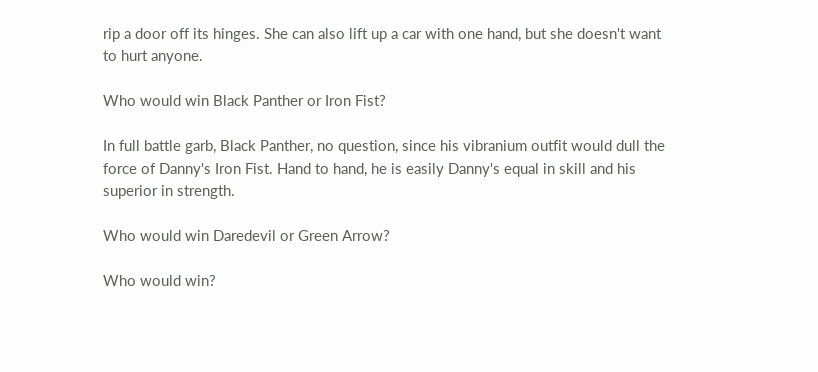rip a door off its hinges. She can also lift up a car with one hand, but she doesn't want to hurt anyone.

Who would win Black Panther or Iron Fist?

In full battle garb, Black Panther, no question, since his vibranium outfit would dull the force of Danny's Iron Fist. Hand to hand, he is easily Danny's equal in skill and his superior in strength.

Who would win Daredevil or Green Arrow?

Who would win?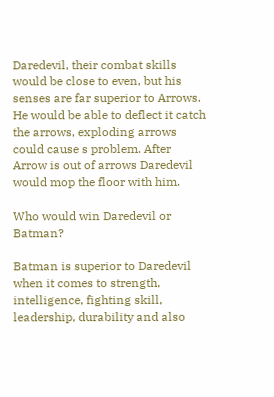Daredevil, their combat skills would be close to even, but his senses are far superior to Arrows. He would be able to deflect it catch the arrows, exploding arrows could cause s problem. After Arrow is out of arrows Daredevil would mop the floor with him.

Who would win Daredevil or Batman?

Batman is superior to Daredevil when it comes to strength, intelligence, fighting skill, leadership, durability and also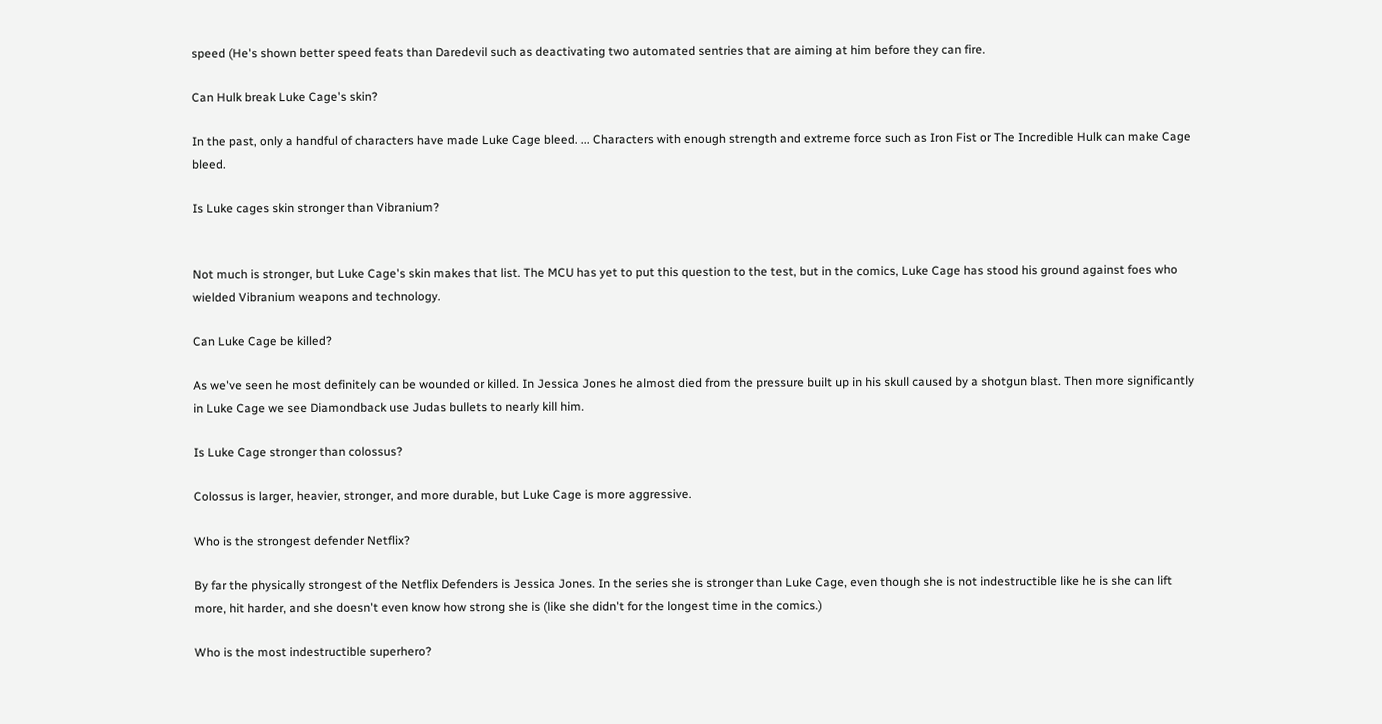speed (He's shown better speed feats than Daredevil such as deactivating two automated sentries that are aiming at him before they can fire.

Can Hulk break Luke Cage's skin?

In the past, only a handful of characters have made Luke Cage bleed. ... Characters with enough strength and extreme force such as Iron Fist or The Incredible Hulk can make Cage bleed.

Is Luke cages skin stronger than Vibranium?


Not much is stronger, but Luke Cage's skin makes that list. The MCU has yet to put this question to the test, but in the comics, Luke Cage has stood his ground against foes who wielded Vibranium weapons and technology.

Can Luke Cage be killed?

As we've seen he most definitely can be wounded or killed. In Jessica Jones he almost died from the pressure built up in his skull caused by a shotgun blast. Then more significantly in Luke Cage we see Diamondback use Judas bullets to nearly kill him.

Is Luke Cage stronger than colossus?

Colossus is larger, heavier, stronger, and more durable, but Luke Cage is more aggressive.

Who is the strongest defender Netflix?

By far the physically strongest of the Netflix Defenders is Jessica Jones. In the series she is stronger than Luke Cage, even though she is not indestructible like he is she can lift more, hit harder, and she doesn't even know how strong she is (like she didn't for the longest time in the comics.)

Who is the most indestructible superhero?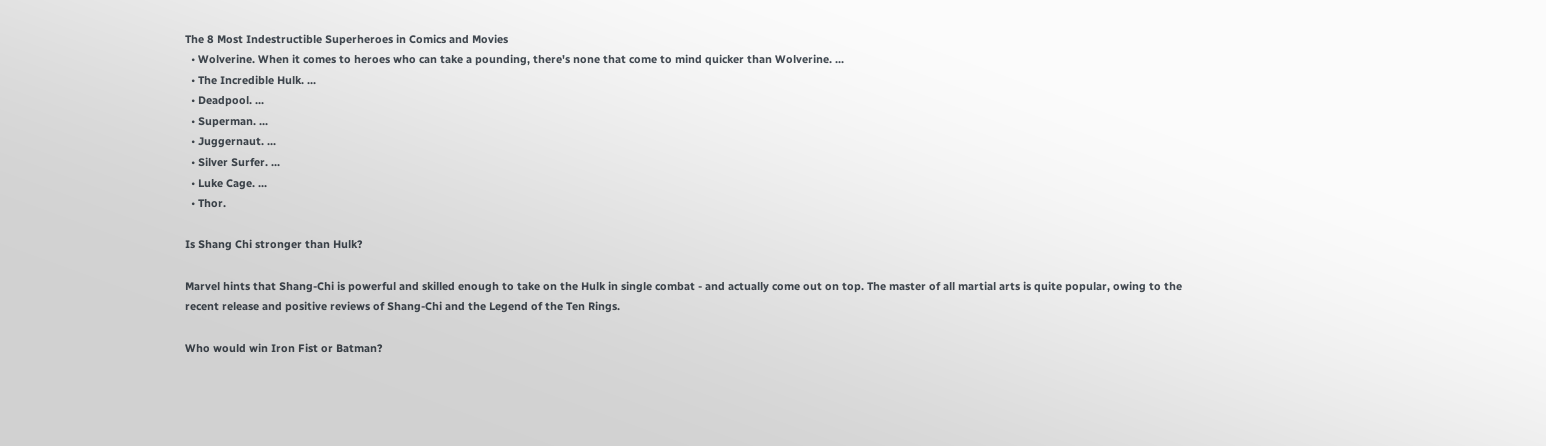The 8 Most Indestructible Superheroes in Comics and Movies
  • Wolverine. When it comes to heroes who can take a pounding, there's none that come to mind quicker than Wolverine. ...
  • The Incredible Hulk. ...
  • Deadpool. ...
  • Superman. ...
  • Juggernaut. ...
  • Silver Surfer. ...
  • Luke Cage. ...
  • Thor.

Is Shang Chi stronger than Hulk?

Marvel hints that Shang-Chi is powerful and skilled enough to take on the Hulk in single combat - and actually come out on top. The master of all martial arts is quite popular, owing to the recent release and positive reviews of Shang-Chi and the Legend of the Ten Rings.

Who would win Iron Fist or Batman?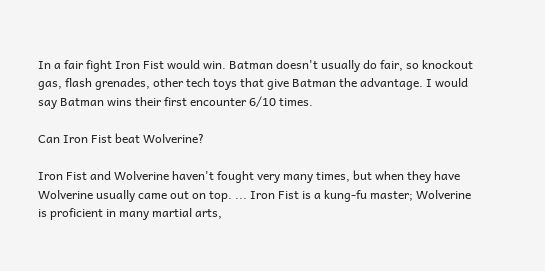In a fair fight Iron Fist would win. Batman doesn't usually do fair, so knockout gas, flash grenades, other tech toys that give Batman the advantage. I would say Batman wins their first encounter 6/10 times.

Can Iron Fist beat Wolverine?

Iron Fist and Wolverine haven't fought very many times, but when they have Wolverine usually came out on top. ... Iron Fist is a kung-fu master; Wolverine is proficient in many martial arts,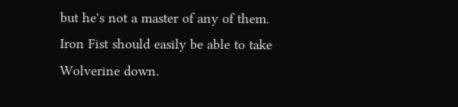but he's not a master of any of them. Iron Fist should easily be able to take Wolverine down.